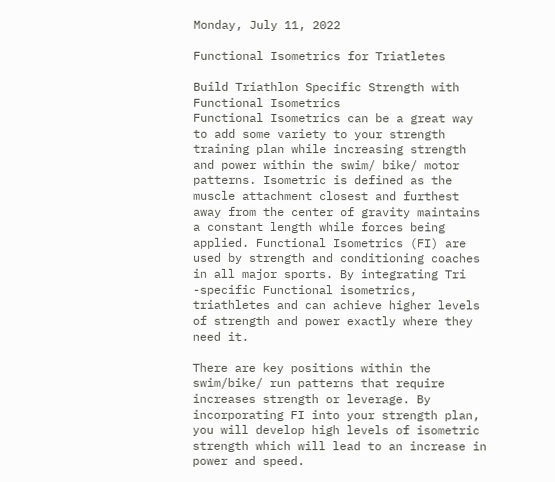Monday, July 11, 2022

Functional Isometrics for Triatletes

Build Triathlon Specific Strength with Functional Isometrics
Functional Isometrics can be a great way to add some variety to your strength training plan while increasing strength and power within the swim/ bike/ motor patterns. Isometric is defined as the muscle attachment closest and furthest away from the center of gravity maintains a constant length while forces being applied. Functional Isometrics (FI) are used by strength and conditioning coaches in all major sports. By integrating Tri -specific Functional isometrics, triathletes and can achieve higher levels of strength and power exactly where they need it.

There are key positions within the swim/bike/ run patterns that require increases strength or leverage. By incorporating FI into your strength plan, you will develop high levels of isometric strength which will lead to an increase in power and speed.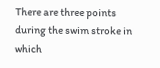There are three points during the swim stroke in which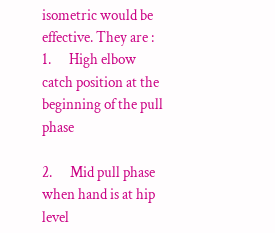isometric would be effective. They are :
1.      High elbow catch position at the beginning of the pull phase

2.      Mid pull phase when hand is at hip level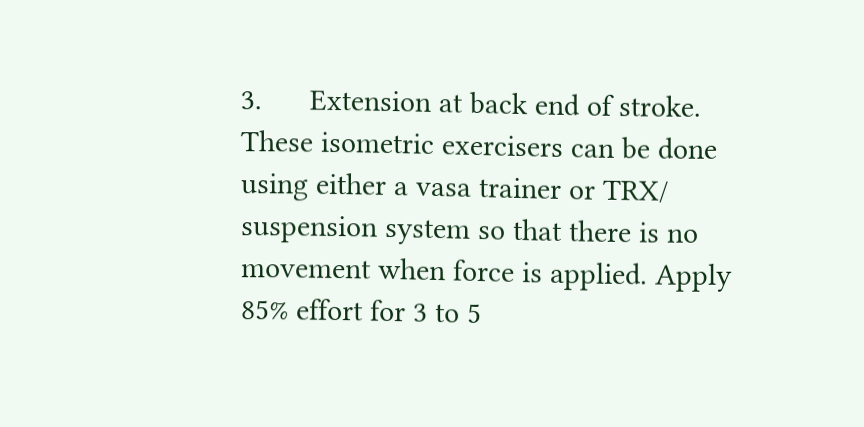3.      Extension at back end of stroke.
These isometric exercisers can be done using either a vasa trainer or TRX/ suspension system so that there is no movement when force is applied. Apply 85% effort for 3 to 5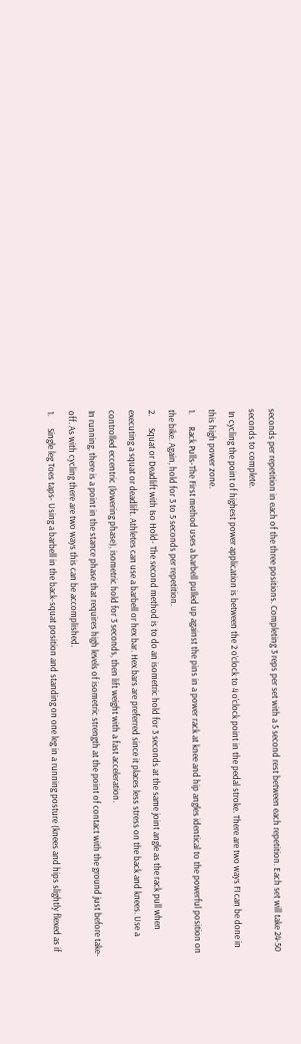seconds per repetition in each of the three positions. Completing 3 reps per set with a 5 second rest between each repetition. Each set will take 24-50 seconds to complete.
 In cycling the point of highest power application is between the 2 o’clock to 4 o’clock point in the pedal stroke. There are two ways FI can be done in this high power zone.
1.      Rack Pulls-The First method uses a barbell pulled up against the pins in a power rack at knee and hip angles identical to the powerful position on the bike. Again, hold for 3 to 5 seconds per repetition.
2.      Squat or Deadlift with Iso Hold- The second method is to do an isometric hold for 3 seconds at the same joint angle as the rack pull when executing a squat or deadlift. Athletes can use a barbell or hex bar. Hex bars are preferred since it places less stress on the back and knees. Use a controlled eccentric (lowering phase), isometric hold for 3 seconds, then lift weight with a fast acceleration.
In running, there is a point in the stance phase that requires high levels of isometric strength at the point of contact with the ground just before take-off. As with cycling there are two ways this can be accomplished.
1.      Single leg Toes taps- Using a barbell in the back-squat position and standing on one leg in a running posture (knees and hips slightly flexed as if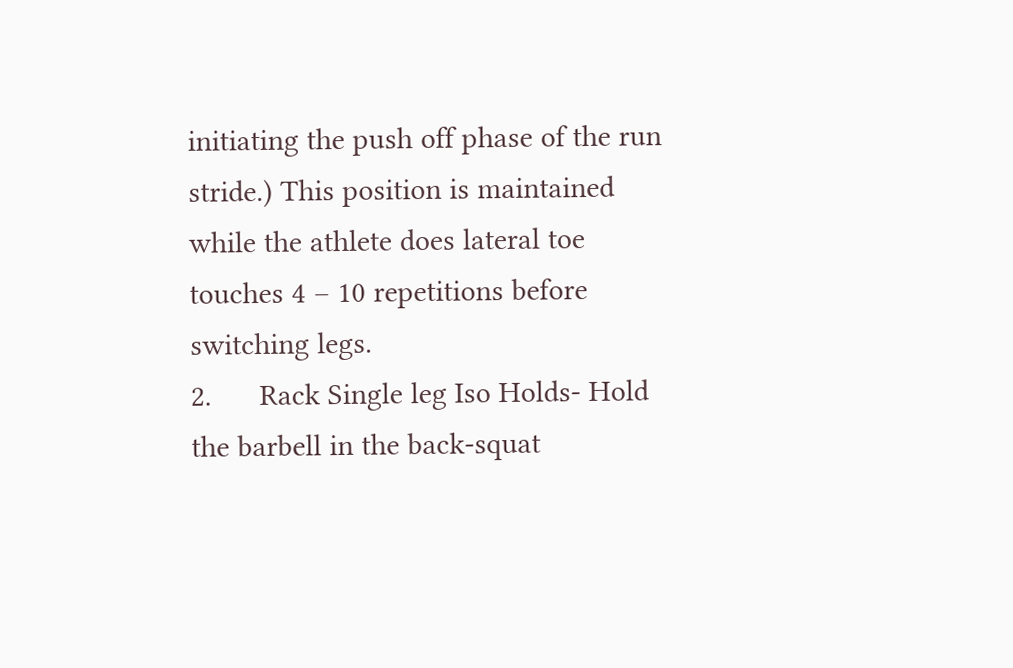initiating the push off phase of the run stride.) This position is maintained while the athlete does lateral toe touches 4 – 10 repetitions before switching legs.
2.      Rack Single leg Iso Holds- Hold the barbell in the back-squat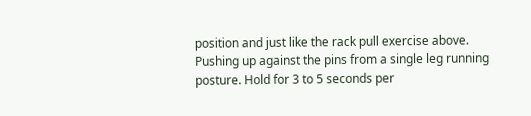position and just like the rack pull exercise above. Pushing up against the pins from a single leg running posture. Hold for 3 to 5 seconds per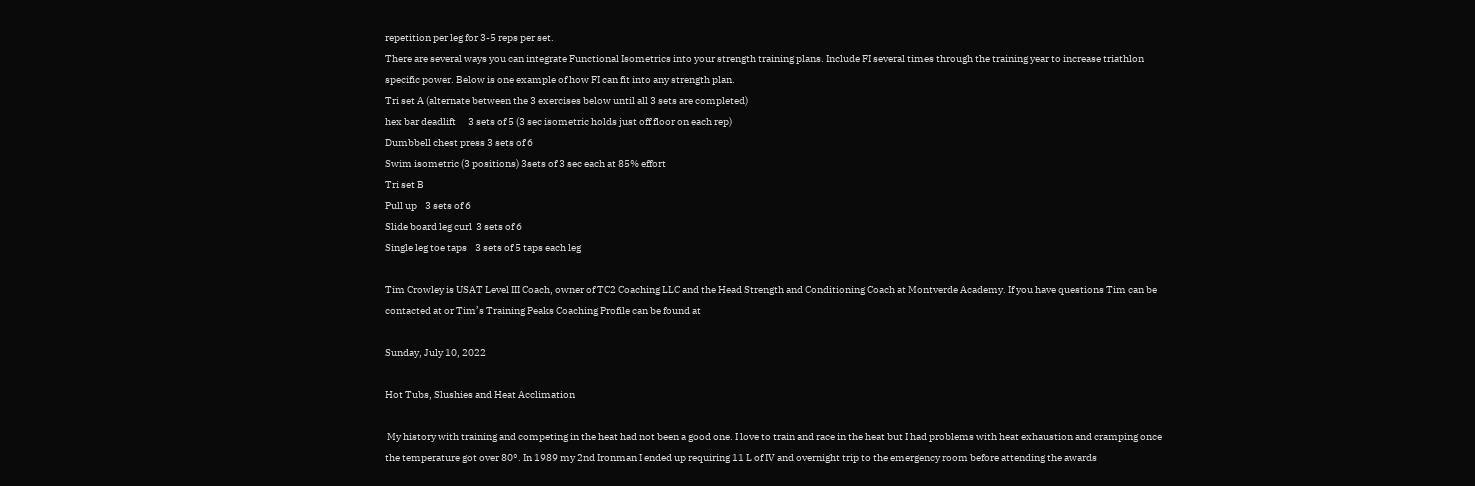repetition per leg for 3-5 reps per set.
There are several ways you can integrate Functional Isometrics into your strength training plans. Include FI several times through the training year to increase triathlon specific power. Below is one example of how FI can fit into any strength plan.
Tri set A (alternate between the 3 exercises below until all 3 sets are completed)
hex bar deadlift      3 sets of 5 (3 sec isometric holds just off floor on each rep)
Dumbbell chest press 3 sets of 6
Swim isometric (3 positions) 3sets of 3 sec each at 85% effort
Tri set B
Pull up    3 sets of 6
Slide board leg curl  3 sets of 6
Single leg toe taps    3 sets of 5 taps each leg

Tim Crowley is USAT Level III Coach, owner of TC2 Coaching LLC and the Head Strength and Conditioning Coach at Montverde Academy. If you have questions Tim can be contacted at or Tim’s Training Peaks Coaching Profile can be found at

Sunday, July 10, 2022

Hot Tubs, Slushies and Heat Acclimation

 My history with training and competing in the heat had not been a good one. I love to train and race in the heat but I had problems with heat exhaustion and cramping once the temperature got over 80°. In 1989 my 2nd Ironman I ended up requiring 11 L of IV and overnight trip to the emergency room before attending the awards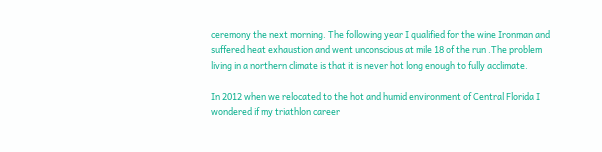ceremony the next morning. The following year I qualified for the wine Ironman and suffered heat exhaustion and went unconscious at mile 18 of the run .The problem living in a northern climate is that it is never hot long enough to fully acclimate.

In 2012 when we relocated to the hot and humid environment of Central Florida I wondered if my triathlon career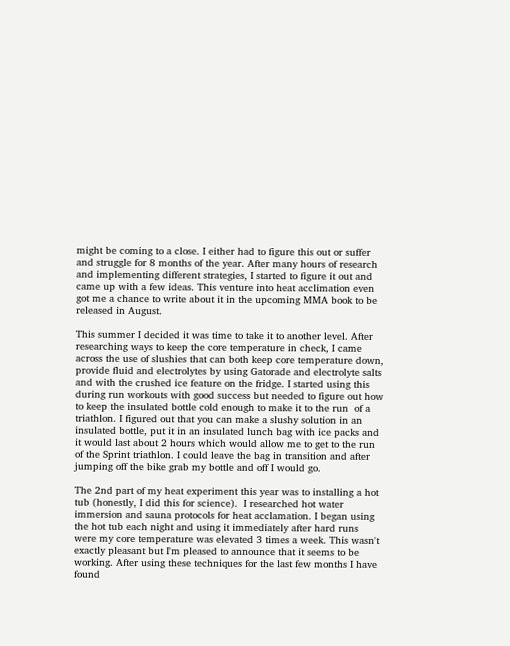might be coming to a close. I either had to figure this out or suffer and struggle for 8 months of the year. After many hours of research and implementing different strategies, I started to figure it out and came up with a few ideas. This venture into heat acclimation even got me a chance to write about it in the upcoming MMA book to be released in August.

This summer I decided it was time to take it to another level. After researching ways to keep the core temperature in check, I came across the use of slushies that can both keep core temperature down, provide fluid and electrolytes by using Gatorade and electrolyte salts and with the crushed ice feature on the fridge. I started using this during run workouts with good success but needed to figure out how to keep the insulated bottle cold enough to make it to the run  of a triathlon. I figured out that you can make a slushy solution in an insulated bottle, put it in an insulated lunch bag with ice packs and it would last about 2 hours which would allow me to get to the run of the Sprint triathlon. I could leave the bag in transition and after jumping off the bike grab my bottle and off I would go.

The 2nd part of my heat experiment this year was to installing a hot tub (honestly, I did this for science).  I researched hot water immersion and sauna protocols for heat acclamation. I began using the hot tub each night and using it immediately after hard runs were my core temperature was elevated 3 times a week. This wasn't exactly pleasant but I'm pleased to announce that it seems to be working. After using these techniques for the last few months I have found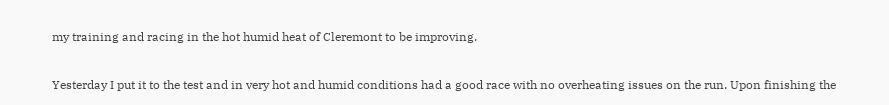my training and racing in the hot humid heat of Cleremont to be improving.

Yesterday I put it to the test and in very hot and humid conditions had a good race with no overheating issues on the run. Upon finishing the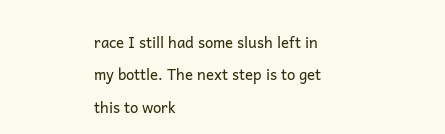race I still had some slush left in my bottle. The next step is to get this to work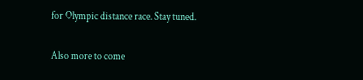for Olympic distance race. Stay tuned.

Also more to come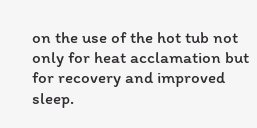on the use of the hot tub not only for heat acclamation but for recovery and improved sleep.